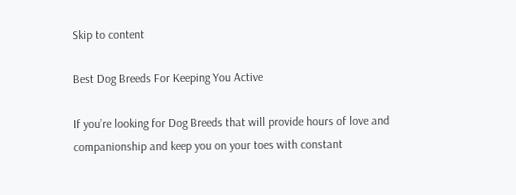Skip to content

Best Dog Breeds For Keeping You Active

If you’re looking for Dog Breeds that will provide hours of love and companionship and keep you on your toes with constant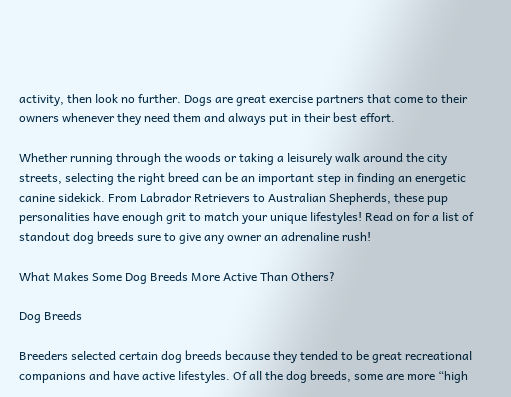activity, then look no further. Dogs are great exercise partners that come to their owners whenever they need them and always put in their best effort.

Whether running through the woods or taking a leisurely walk around the city streets, selecting the right breed can be an important step in finding an energetic canine sidekick. From Labrador Retrievers to Australian Shepherds, these pup personalities have enough grit to match your unique lifestyles! Read on for a list of standout dog breeds sure to give any owner an adrenaline rush!

What Makes Some Dog Breeds More Active Than Others?

Dog Breeds

Breeders selected certain dog breeds because they tended to be great recreational companions and have active lifestyles. Of all the dog breeds, some are more “high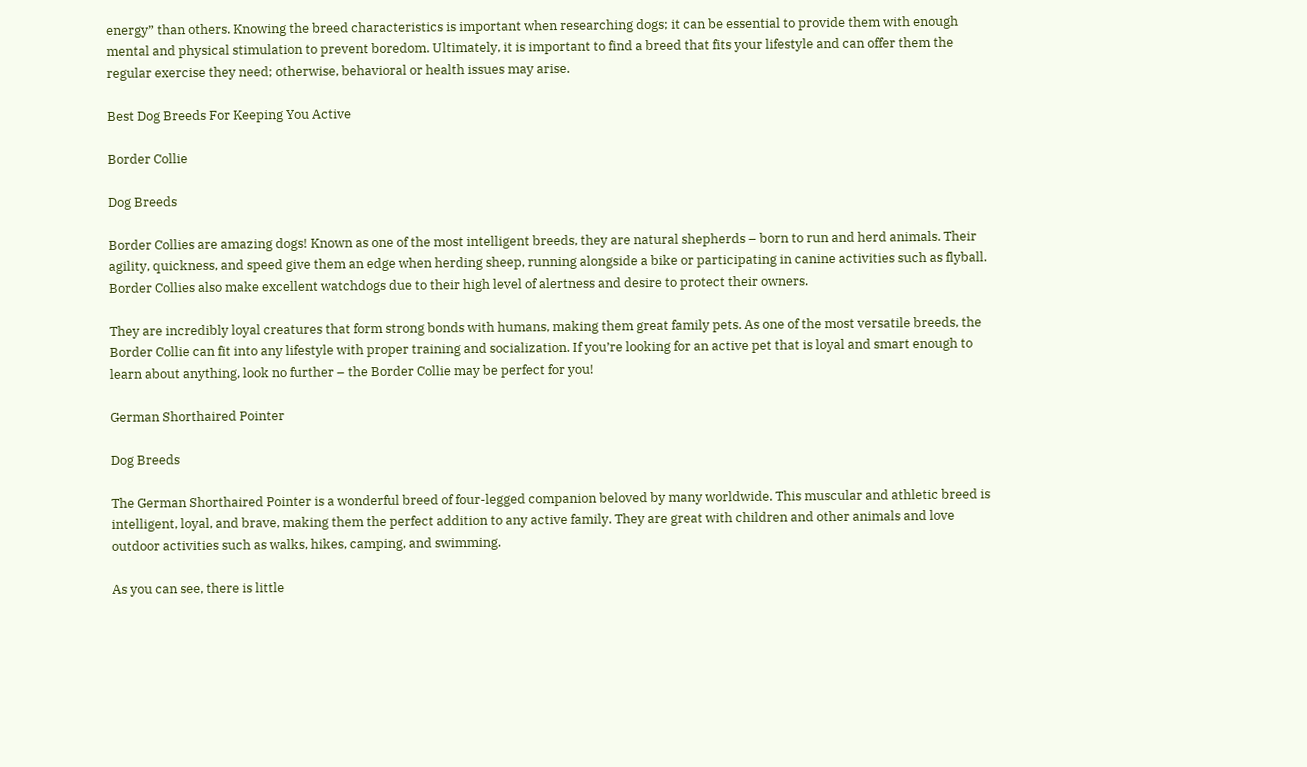energy” than others. Knowing the breed characteristics is important when researching dogs; it can be essential to provide them with enough mental and physical stimulation to prevent boredom. Ultimately, it is important to find a breed that fits your lifestyle and can offer them the regular exercise they need; otherwise, behavioral or health issues may arise.

Best Dog Breeds For Keeping You Active

Border Collie

Dog Breeds

Border Collies are amazing dogs! Known as one of the most intelligent breeds, they are natural shepherds – born to run and herd animals. Their agility, quickness, and speed give them an edge when herding sheep, running alongside a bike or participating in canine activities such as flyball. Border Collies also make excellent watchdogs due to their high level of alertness and desire to protect their owners.

They are incredibly loyal creatures that form strong bonds with humans, making them great family pets. As one of the most versatile breeds, the Border Collie can fit into any lifestyle with proper training and socialization. If you’re looking for an active pet that is loyal and smart enough to learn about anything, look no further – the Border Collie may be perfect for you!

German Shorthaired Pointer

Dog Breeds

The German Shorthaired Pointer is a wonderful breed of four-legged companion beloved by many worldwide. This muscular and athletic breed is intelligent, loyal, and brave, making them the perfect addition to any active family. They are great with children and other animals and love outdoor activities such as walks, hikes, camping, and swimming.

As you can see, there is little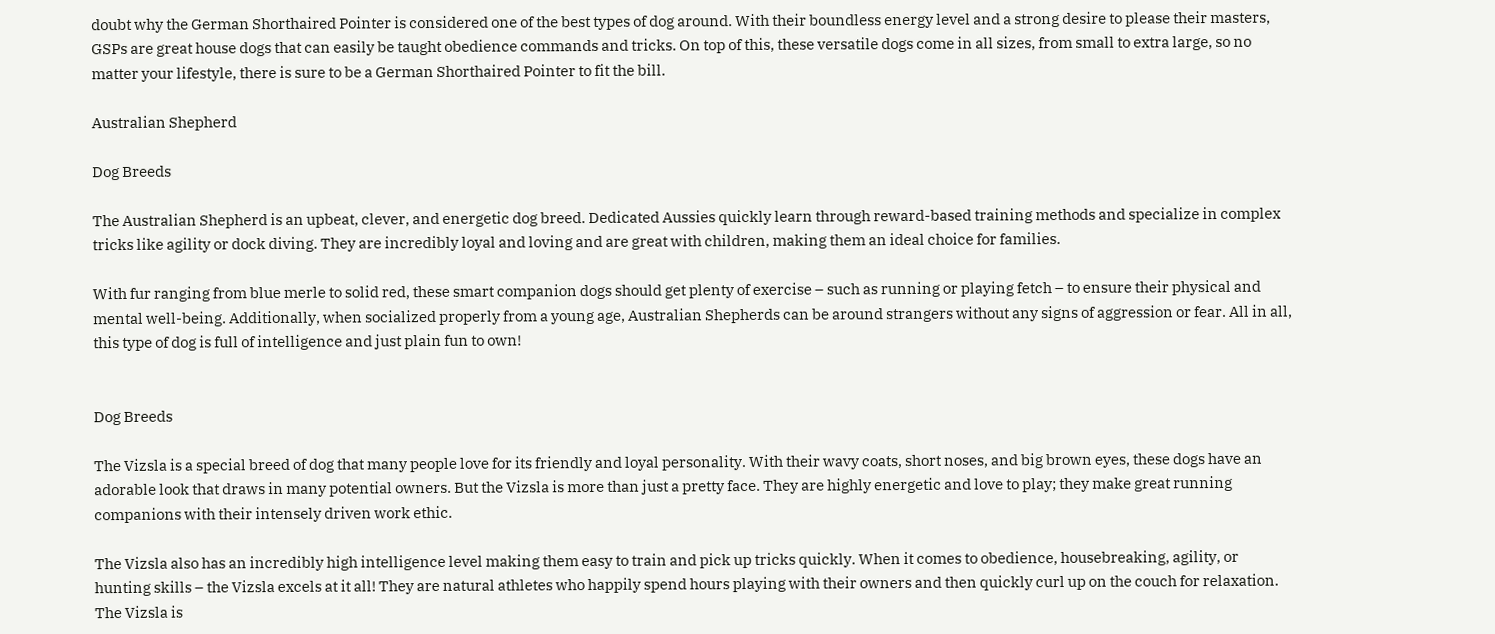doubt why the German Shorthaired Pointer is considered one of the best types of dog around. With their boundless energy level and a strong desire to please their masters, GSPs are great house dogs that can easily be taught obedience commands and tricks. On top of this, these versatile dogs come in all sizes, from small to extra large, so no matter your lifestyle, there is sure to be a German Shorthaired Pointer to fit the bill.

Australian Shepherd

Dog Breeds

The Australian Shepherd is an upbeat, clever, and energetic dog breed. Dedicated Aussies quickly learn through reward-based training methods and specialize in complex tricks like agility or dock diving. They are incredibly loyal and loving and are great with children, making them an ideal choice for families.

With fur ranging from blue merle to solid red, these smart companion dogs should get plenty of exercise – such as running or playing fetch – to ensure their physical and mental well-being. Additionally, when socialized properly from a young age, Australian Shepherds can be around strangers without any signs of aggression or fear. All in all, this type of dog is full of intelligence and just plain fun to own!


Dog Breeds

The Vizsla is a special breed of dog that many people love for its friendly and loyal personality. With their wavy coats, short noses, and big brown eyes, these dogs have an adorable look that draws in many potential owners. But the Vizsla is more than just a pretty face. They are highly energetic and love to play; they make great running companions with their intensely driven work ethic.

The Vizsla also has an incredibly high intelligence level making them easy to train and pick up tricks quickly. When it comes to obedience, housebreaking, agility, or hunting skills – the Vizsla excels at it all! They are natural athletes who happily spend hours playing with their owners and then quickly curl up on the couch for relaxation. The Vizsla is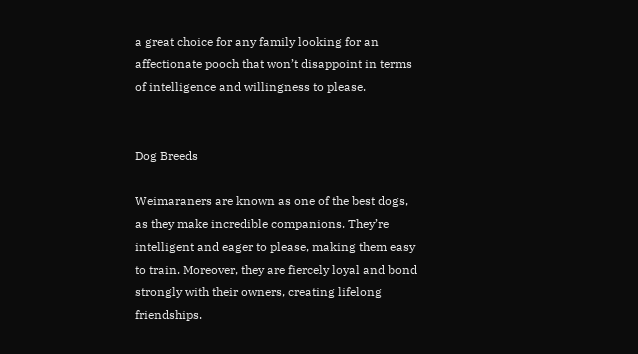a great choice for any family looking for an affectionate pooch that won’t disappoint in terms of intelligence and willingness to please.


Dog Breeds

Weimaraners are known as one of the best dogs, as they make incredible companions. They’re intelligent and eager to please, making them easy to train. Moreover, they are fiercely loyal and bond strongly with their owners, creating lifelong friendships.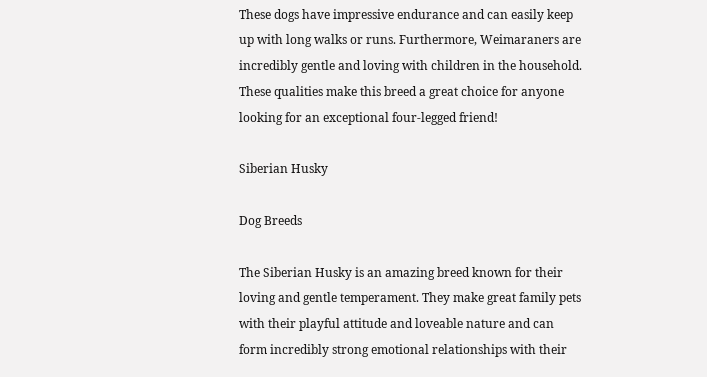These dogs have impressive endurance and can easily keep up with long walks or runs. Furthermore, Weimaraners are incredibly gentle and loving with children in the household. These qualities make this breed a great choice for anyone looking for an exceptional four-legged friend!

Siberian Husky

Dog Breeds

The Siberian Husky is an amazing breed known for their loving and gentle temperament. They make great family pets with their playful attitude and loveable nature and can form incredibly strong emotional relationships with their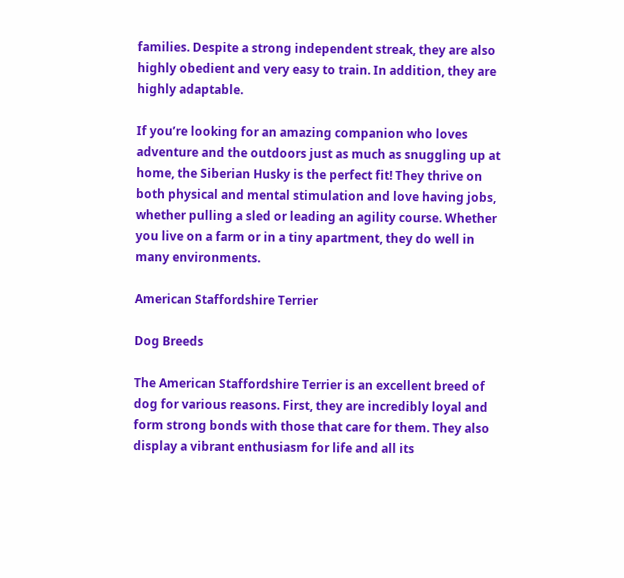families. Despite a strong independent streak, they are also highly obedient and very easy to train. In addition, they are highly adaptable.

If you’re looking for an amazing companion who loves adventure and the outdoors just as much as snuggling up at home, the Siberian Husky is the perfect fit! They thrive on both physical and mental stimulation and love having jobs, whether pulling a sled or leading an agility course. Whether you live on a farm or in a tiny apartment, they do well in many environments.

American Staffordshire Terrier

Dog Breeds

The American Staffordshire Terrier is an excellent breed of dog for various reasons. First, they are incredibly loyal and form strong bonds with those that care for them. They also display a vibrant enthusiasm for life and all its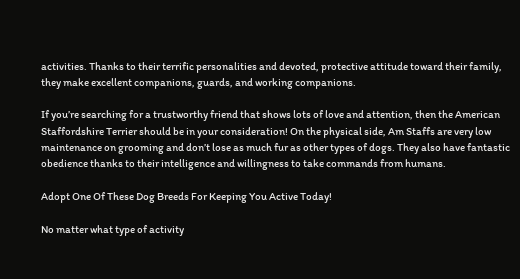activities. Thanks to their terrific personalities and devoted, protective attitude toward their family, they make excellent companions, guards, and working companions.

If you’re searching for a trustworthy friend that shows lots of love and attention, then the American Staffordshire Terrier should be in your consideration! On the physical side, Am Staffs are very low maintenance on grooming and don’t lose as much fur as other types of dogs. They also have fantastic obedience thanks to their intelligence and willingness to take commands from humans.

Adopt One Of These Dog Breeds For Keeping You Active Today!

No matter what type of activity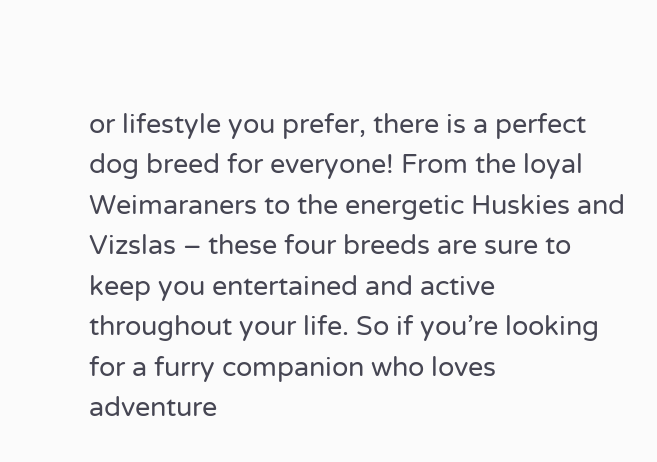or lifestyle you prefer, there is a perfect dog breed for everyone! From the loyal Weimaraners to the energetic Huskies and Vizslas – these four breeds are sure to keep you entertained and active throughout your life. So if you’re looking for a furry companion who loves adventure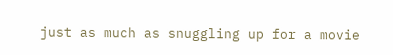just as much as snuggling up for a movie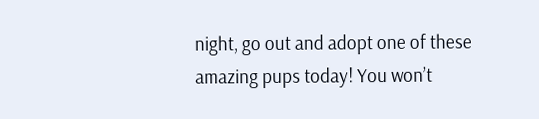night, go out and adopt one of these amazing pups today! You won’t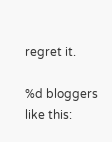regret it.

%d bloggers like this: